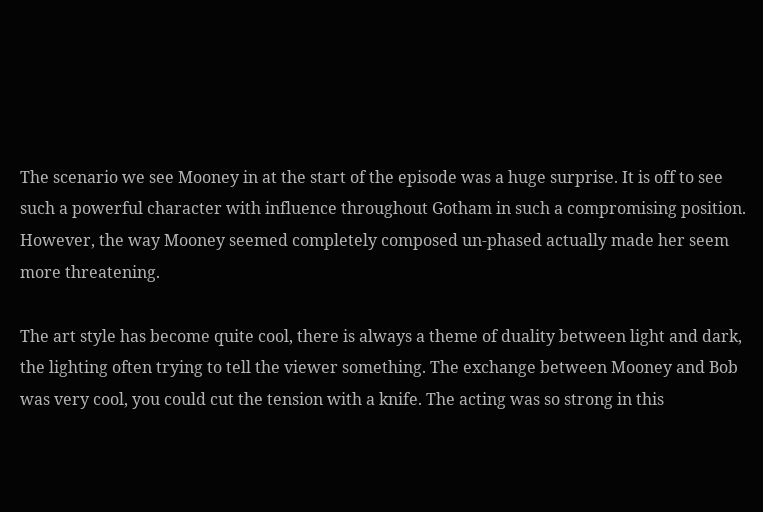The scenario we see Mooney in at the start of the episode was a huge surprise. It is off to see such a powerful character with influence throughout Gotham in such a compromising position. However, the way Mooney seemed completely composed un-phased actually made her seem more threatening.

The art style has become quite cool, there is always a theme of duality between light and dark, the lighting often trying to tell the viewer something. The exchange between Mooney and Bob was very cool, you could cut the tension with a knife. The acting was so strong in this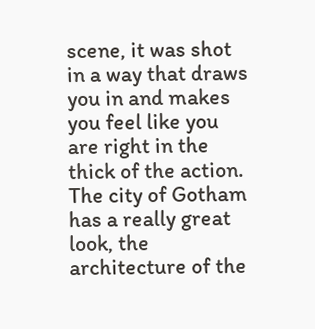scene, it was shot in a way that draws you in and makes you feel like you are right in the thick of the action. The city of Gotham has a really great look, the architecture of the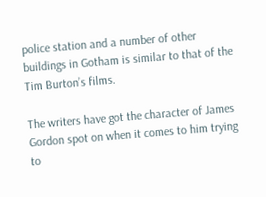police station and a number of other buildings in Gotham is similar to that of the Tim Burton’s films.

The writers have got the character of James Gordon spot on when it comes to him trying to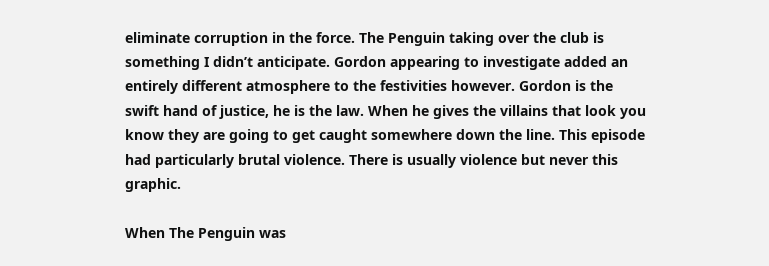eliminate corruption in the force. The Penguin taking over the club is something I didn’t anticipate. Gordon appearing to investigate added an entirely different atmosphere to the festivities however. Gordon is the swift hand of justice, he is the law. When he gives the villains that look you know they are going to get caught somewhere down the line. This episode had particularly brutal violence. There is usually violence but never this graphic.

When The Penguin was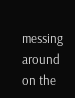messing around on the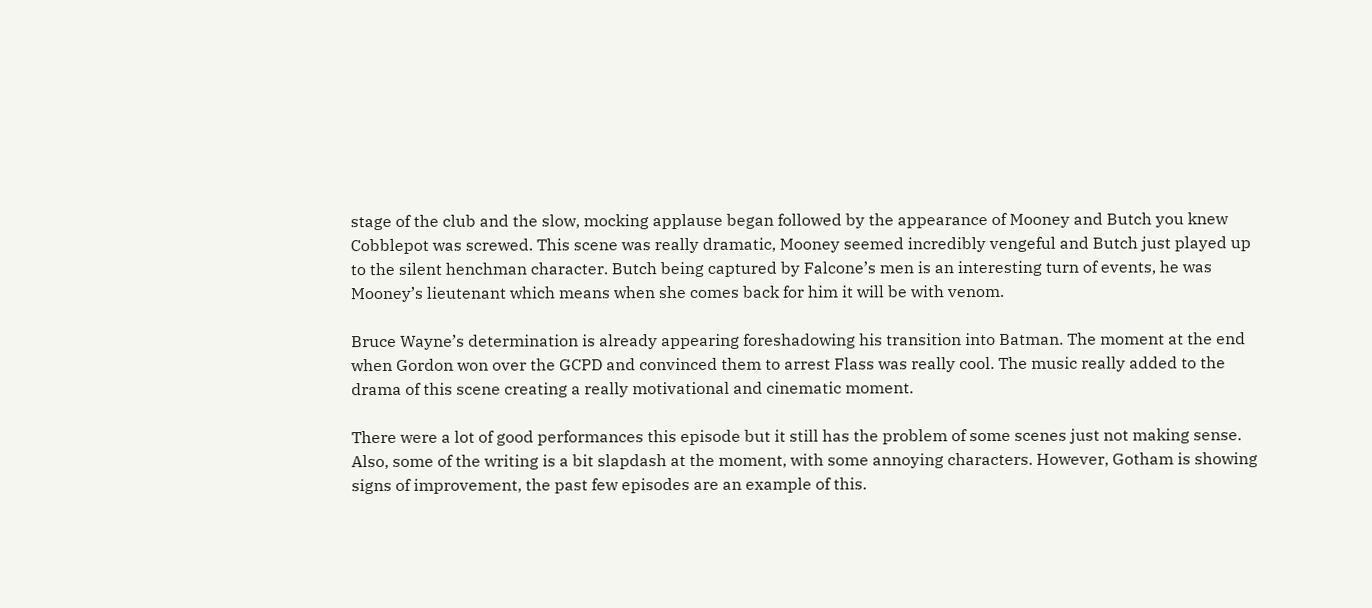stage of the club and the slow, mocking applause began followed by the appearance of Mooney and Butch you knew Cobblepot was screwed. This scene was really dramatic, Mooney seemed incredibly vengeful and Butch just played up to the silent henchman character. Butch being captured by Falcone’s men is an interesting turn of events, he was Mooney’s lieutenant which means when she comes back for him it will be with venom.

Bruce Wayne’s determination is already appearing foreshadowing his transition into Batman. The moment at the end when Gordon won over the GCPD and convinced them to arrest Flass was really cool. The music really added to the drama of this scene creating a really motivational and cinematic moment.

There were a lot of good performances this episode but it still has the problem of some scenes just not making sense. Also, some of the writing is a bit slapdash at the moment, with some annoying characters. However, Gotham is showing signs of improvement, the past few episodes are an example of this.